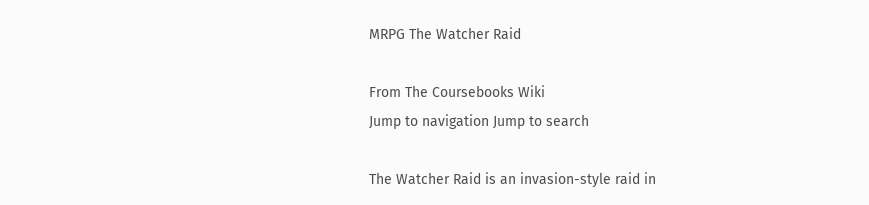MRPG The Watcher Raid

From The Coursebooks Wiki
Jump to navigation Jump to search

The Watcher Raid is an invasion-style raid in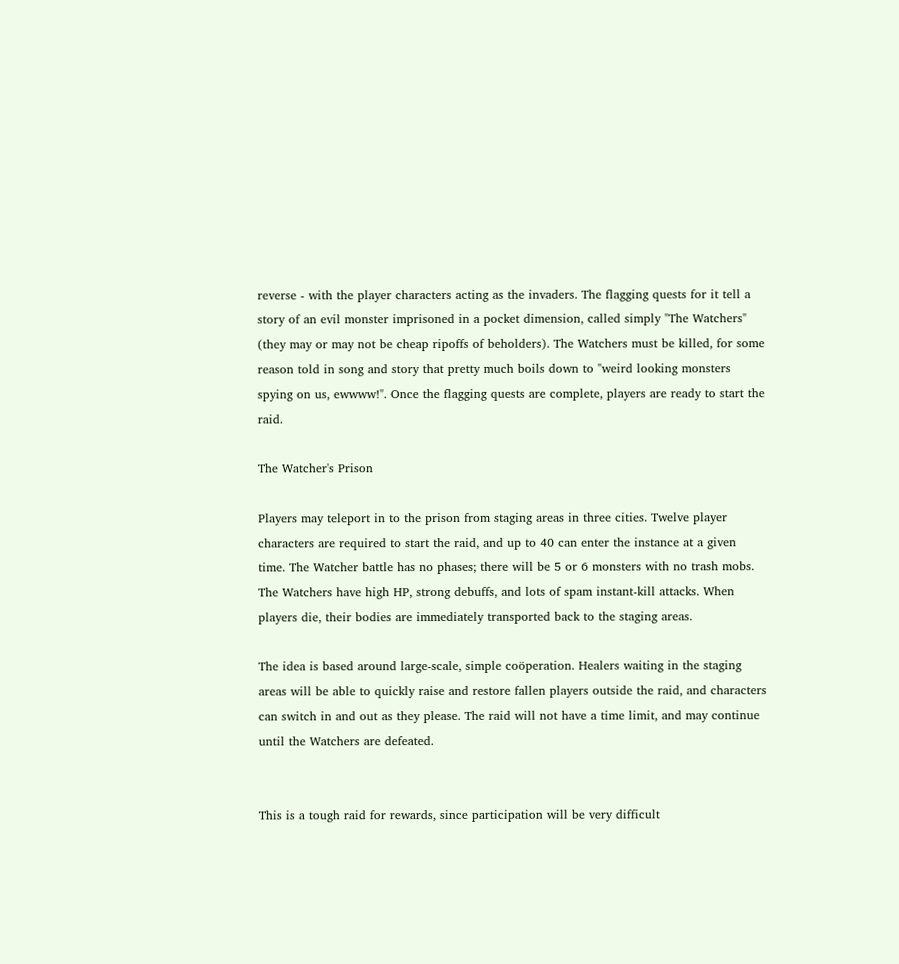reverse - with the player characters acting as the invaders. The flagging quests for it tell a story of an evil monster imprisoned in a pocket dimension, called simply "The Watchers" (they may or may not be cheap ripoffs of beholders). The Watchers must be killed, for some reason told in song and story that pretty much boils down to "weird looking monsters spying on us, ewwww!". Once the flagging quests are complete, players are ready to start the raid.

The Watcher's Prison

Players may teleport in to the prison from staging areas in three cities. Twelve player characters are required to start the raid, and up to 40 can enter the instance at a given time. The Watcher battle has no phases; there will be 5 or 6 monsters with no trash mobs. The Watchers have high HP, strong debuffs, and lots of spam instant-kill attacks. When players die, their bodies are immediately transported back to the staging areas.

The idea is based around large-scale, simple coöperation. Healers waiting in the staging areas will be able to quickly raise and restore fallen players outside the raid, and characters can switch in and out as they please. The raid will not have a time limit, and may continue until the Watchers are defeated.


This is a tough raid for rewards, since participation will be very difficult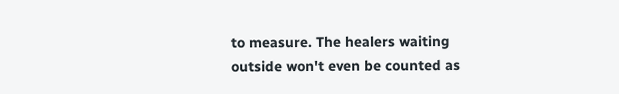to measure. The healers waiting outside won't even be counted as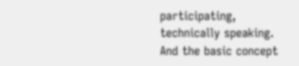participating, technically speaking. And the basic concept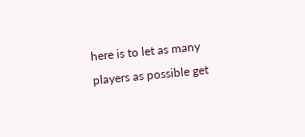here is to let as many players as possible get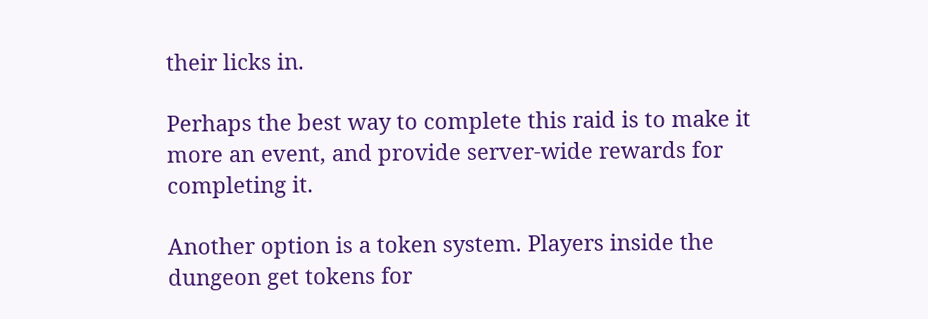their licks in.

Perhaps the best way to complete this raid is to make it more an event, and provide server-wide rewards for completing it.

Another option is a token system. Players inside the dungeon get tokens for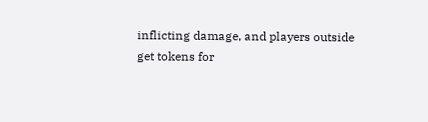inflicting damage, and players outside get tokens for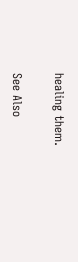healing them.

See Also